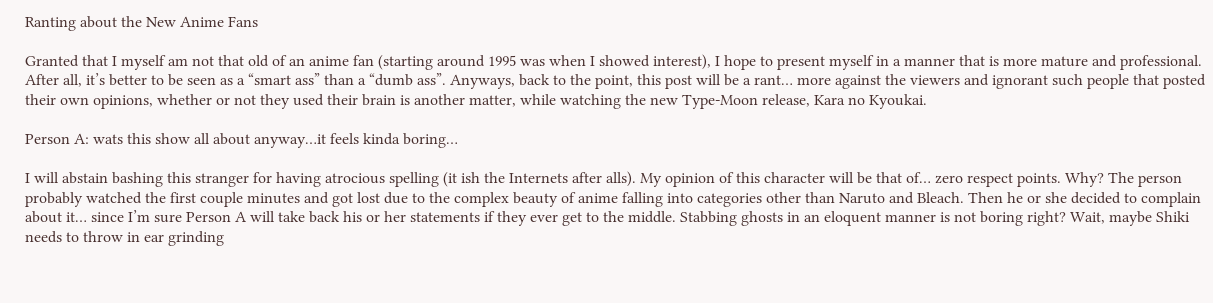Ranting about the New Anime Fans

Granted that I myself am not that old of an anime fan (starting around 1995 was when I showed interest), I hope to present myself in a manner that is more mature and professional. After all, it’s better to be seen as a “smart ass” than a “dumb ass”. Anyways, back to the point, this post will be a rant… more against the viewers and ignorant such people that posted their own opinions, whether or not they used their brain is another matter, while watching the new Type-Moon release, Kara no Kyoukai.

Person A: wats this show all about anyway…it feels kinda boring…

I will abstain bashing this stranger for having atrocious spelling (it ish the Internets after alls). My opinion of this character will be that of… zero respect points. Why? The person probably watched the first couple minutes and got lost due to the complex beauty of anime falling into categories other than Naruto and Bleach. Then he or she decided to complain about it… since I’m sure Person A will take back his or her statements if they ever get to the middle. Stabbing ghosts in an eloquent manner is not boring right? Wait, maybe Shiki needs to throw in ear grinding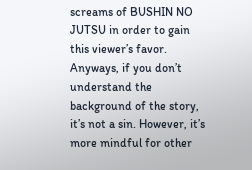screams of BUSHIN NO JUTSU in order to gain this viewer’s favor. Anyways, if you don’t understand the background of the story, it’s not a sin. However, it’s more mindful for other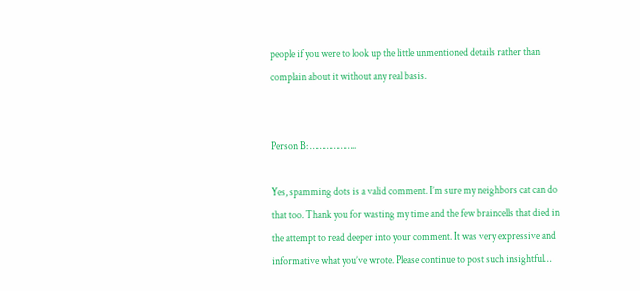people if you were to look up the little unmentioned details rather than complain about it without any real basis.


Person B: ………………..

Yes, spamming dots is a valid comment. I’m sure my neighbors cat can do that too. Thank you for wasting my time and the few braincells that died in the attempt to read deeper into your comment. It was very expressive and informative what you’ve wrote. Please continue to post such insightful…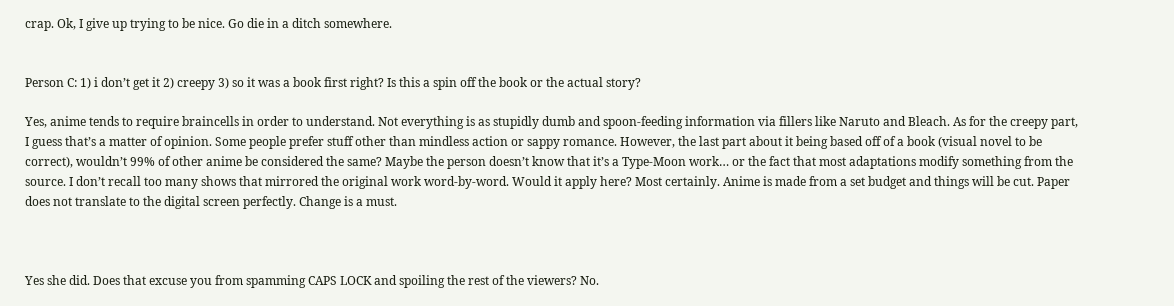crap. Ok, I give up trying to be nice. Go die in a ditch somewhere.


Person C: 1) i don’t get it 2) creepy 3) so it was a book first right? Is this a spin off the book or the actual story?

Yes, anime tends to require braincells in order to understand. Not everything is as stupidly dumb and spoon-feeding information via fillers like Naruto and Bleach. As for the creepy part, I guess that’s a matter of opinion. Some people prefer stuff other than mindless action or sappy romance. However, the last part about it being based off of a book (visual novel to be correct), wouldn’t 99% of other anime be considered the same? Maybe the person doesn’t know that it’s a Type-Moon work… or the fact that most adaptations modify something from the source. I don’t recall too many shows that mirrored the original work word-by-word. Would it apply here? Most certainly. Anime is made from a set budget and things will be cut. Paper does not translate to the digital screen perfectly. Change is a must.



Yes she did. Does that excuse you from spamming CAPS LOCK and spoiling the rest of the viewers? No.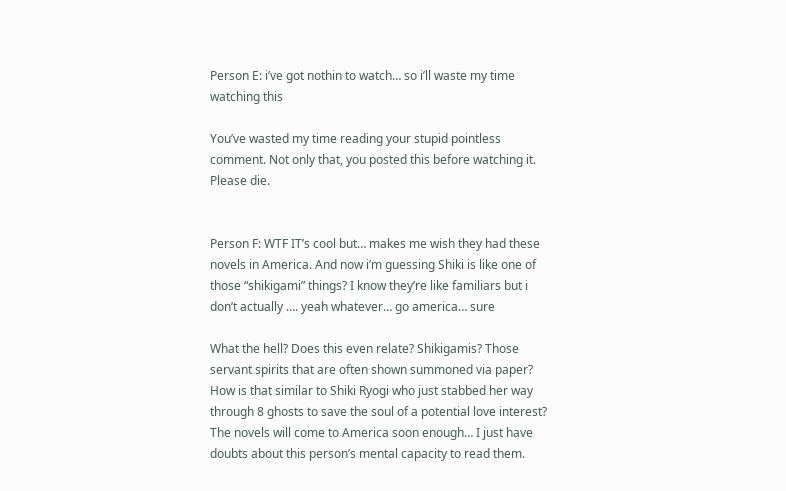Person E: i’ve got nothin to watch… so i’ll waste my time watching this

You’ve wasted my time reading your stupid pointless comment. Not only that, you posted this before watching it. Please die.


Person F: WTF IT’s cool but… makes me wish they had these novels in America. And now i’m guessing Shiki is like one of those “shikigami” things? I know they’re like familiars but i don’t actually …. yeah whatever… go america… sure

What the hell? Does this even relate? Shikigamis? Those servant spirits that are often shown summoned via paper? How is that similar to Shiki Ryogi who just stabbed her way through 8 ghosts to save the soul of a potential love interest? The novels will come to America soon enough… I just have doubts about this person’s mental capacity to read them.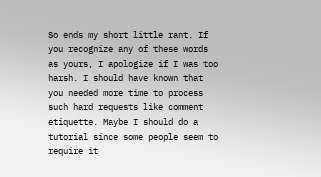So ends my short little rant. If you recognize any of these words as yours, I apologize if I was too harsh. I should have known that you needed more time to process such hard requests like comment etiquette. Maybe I should do a tutorial since some people seem to require it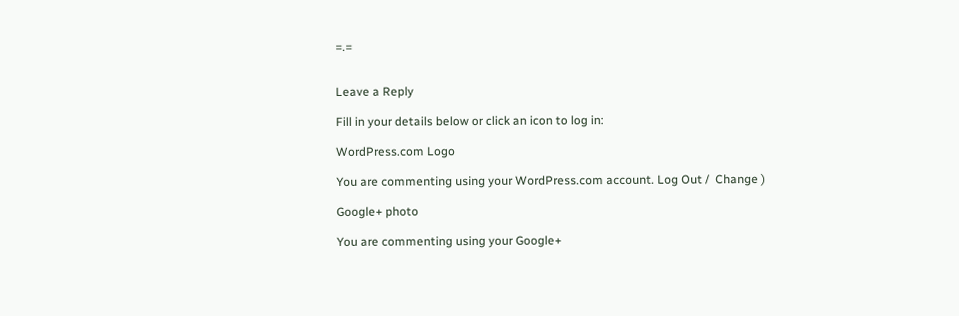=.=


Leave a Reply

Fill in your details below or click an icon to log in:

WordPress.com Logo

You are commenting using your WordPress.com account. Log Out /  Change )

Google+ photo

You are commenting using your Google+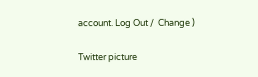account. Log Out /  Change )

Twitter picture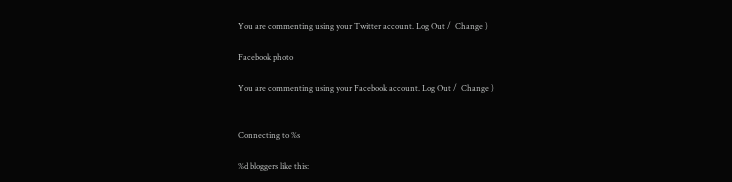You are commenting using your Twitter account. Log Out /  Change )

Facebook photo

You are commenting using your Facebook account. Log Out /  Change )


Connecting to %s

%d bloggers like this: